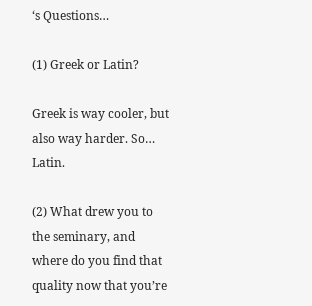‘s Questions…

(1) Greek or Latin?

Greek is way cooler, but also way harder. So… Latin.

(2) What drew you to the seminary, and where do you find that quality now that you’re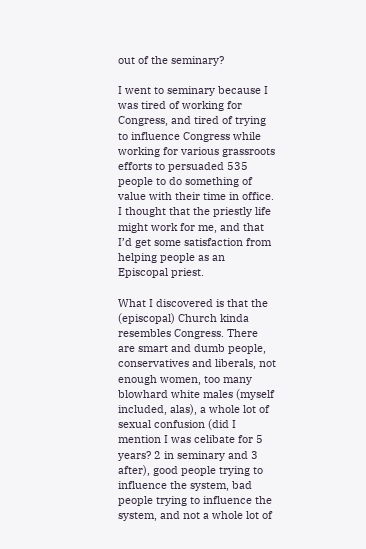out of the seminary?

I went to seminary because I was tired of working for Congress, and tired of trying to influence Congress while working for various grassroots efforts to persuaded 535 people to do something of value with their time in office. I thought that the priestly life might work for me, and that I’d get some satisfaction from helping people as an Episcopal priest.

What I discovered is that the (episcopal) Church kinda resembles Congress. There are smart and dumb people, conservatives and liberals, not enough women, too many blowhard white males (myself included, alas), a whole lot of sexual confusion (did I mention I was celibate for 5 years? 2 in seminary and 3 after), good people trying to influence the system, bad people trying to influence the system, and not a whole lot of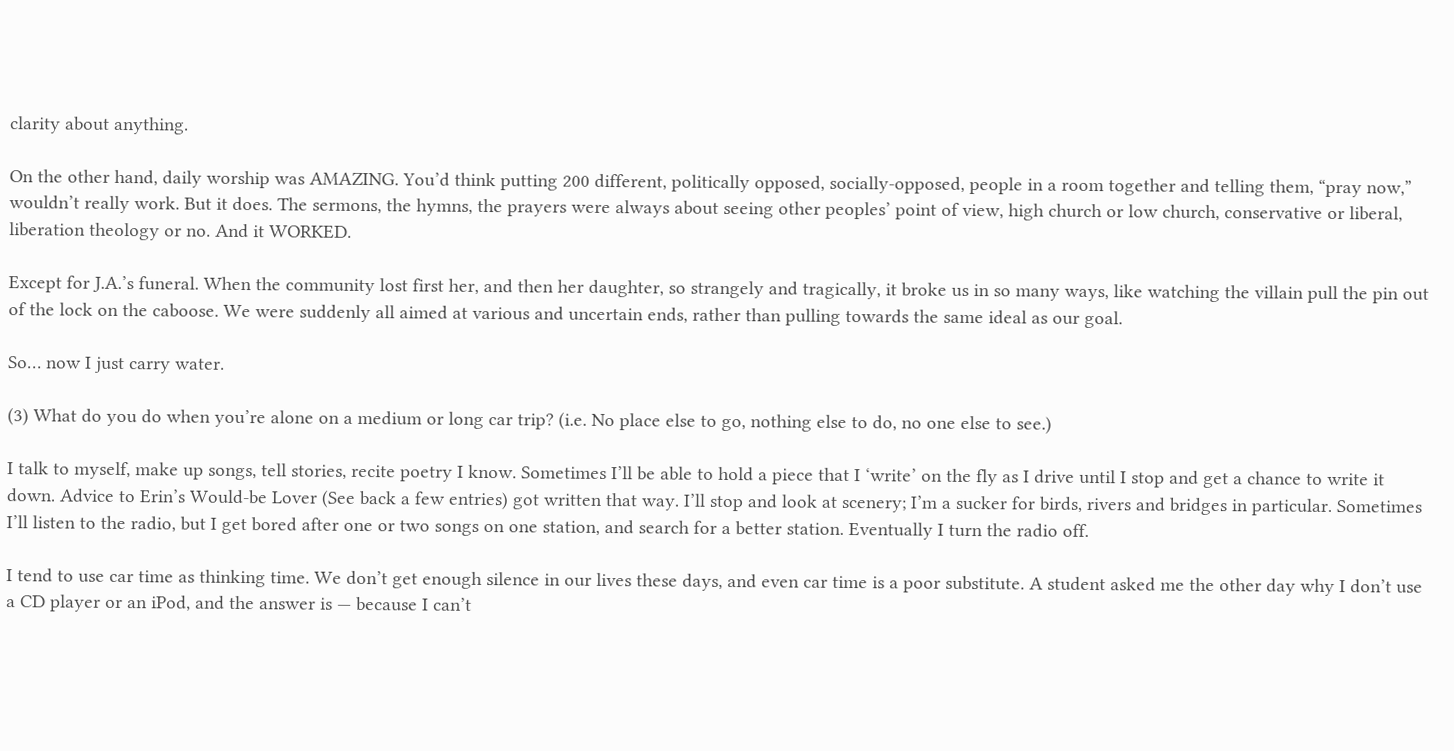clarity about anything.

On the other hand, daily worship was AMAZING. You’d think putting 200 different, politically opposed, socially-opposed, people in a room together and telling them, “pray now,” wouldn’t really work. But it does. The sermons, the hymns, the prayers were always about seeing other peoples’ point of view, high church or low church, conservative or liberal, liberation theology or no. And it WORKED.

Except for J.A.’s funeral. When the community lost first her, and then her daughter, so strangely and tragically, it broke us in so many ways, like watching the villain pull the pin out of the lock on the caboose. We were suddenly all aimed at various and uncertain ends, rather than pulling towards the same ideal as our goal.

So… now I just carry water.

(3) What do you do when you’re alone on a medium or long car trip? (i.e. No place else to go, nothing else to do, no one else to see.)

I talk to myself, make up songs, tell stories, recite poetry I know. Sometimes I’ll be able to hold a piece that I ‘write’ on the fly as I drive until I stop and get a chance to write it down. Advice to Erin’s Would-be Lover (See back a few entries) got written that way. I’ll stop and look at scenery; I’m a sucker for birds, rivers and bridges in particular. Sometimes I’ll listen to the radio, but I get bored after one or two songs on one station, and search for a better station. Eventually I turn the radio off.

I tend to use car time as thinking time. We don’t get enough silence in our lives these days, and even car time is a poor substitute. A student asked me the other day why I don’t use a CD player or an iPod, and the answer is — because I can’t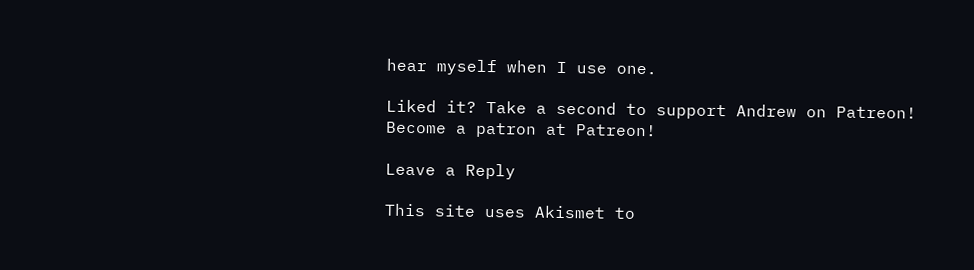hear myself when I use one.

Liked it? Take a second to support Andrew on Patreon!
Become a patron at Patreon!

Leave a Reply

This site uses Akismet to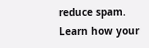reduce spam. Learn how your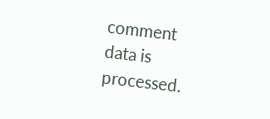comment data is processed.